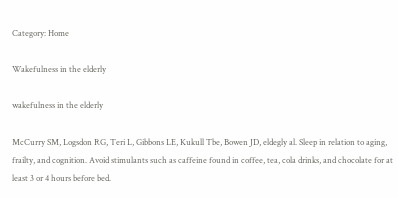Category: Home

Wakefulness in the elderly

wakefulness in the elderly

McCurry SM, Logsdon RG, Teri L, Gibbons LE, Kukull Tbe, Bowen JD, eldegly al. Sleep in relation to aging, frailty, and cognition. Avoid stimulants such as caffeine found in coffee, tea, cola drinks, and chocolate for at least 3 or 4 hours before bed.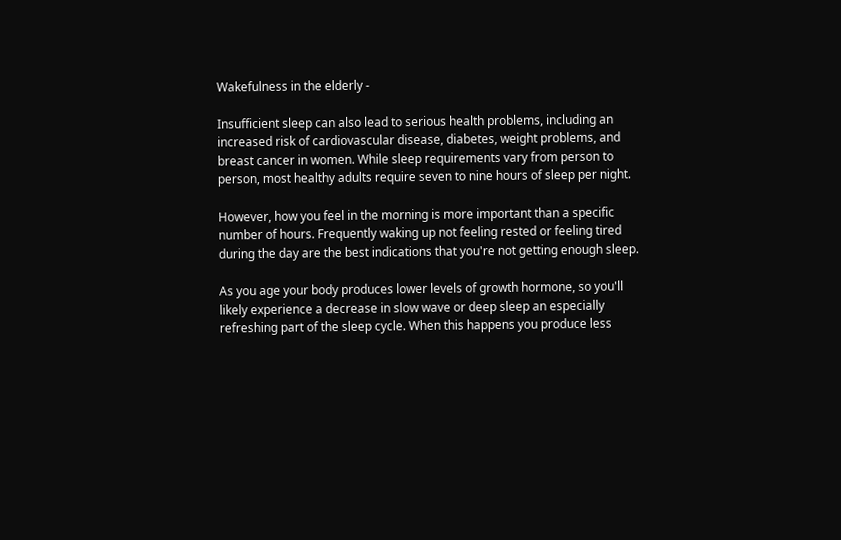Wakefulness in the elderly -

Insufficient sleep can also lead to serious health problems, including an increased risk of cardiovascular disease, diabetes, weight problems, and breast cancer in women. While sleep requirements vary from person to person, most healthy adults require seven to nine hours of sleep per night.

However, how you feel in the morning is more important than a specific number of hours. Frequently waking up not feeling rested or feeling tired during the day are the best indications that you're not getting enough sleep.

As you age your body produces lower levels of growth hormone, so you'll likely experience a decrease in slow wave or deep sleep an especially refreshing part of the sleep cycle. When this happens you produce less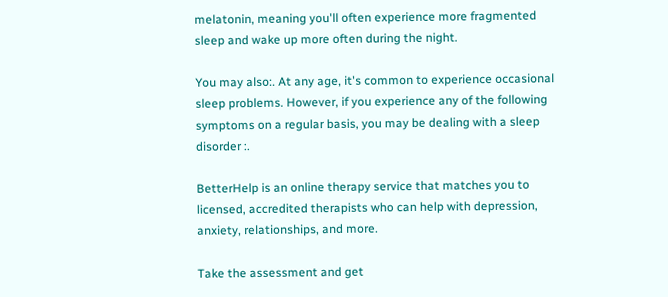melatonin, meaning you'll often experience more fragmented sleep and wake up more often during the night.

You may also:. At any age, it's common to experience occasional sleep problems. However, if you experience any of the following symptoms on a regular basis, you may be dealing with a sleep disorder :.

BetterHelp is an online therapy service that matches you to licensed, accredited therapists who can help with depression, anxiety, relationships, and more.

Take the assessment and get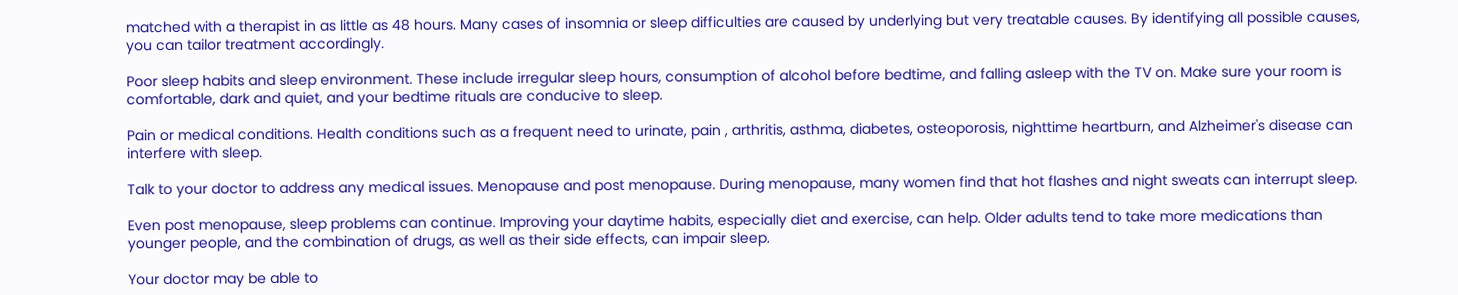matched with a therapist in as little as 48 hours. Many cases of insomnia or sleep difficulties are caused by underlying but very treatable causes. By identifying all possible causes, you can tailor treatment accordingly.

Poor sleep habits and sleep environment. These include irregular sleep hours, consumption of alcohol before bedtime, and falling asleep with the TV on. Make sure your room is comfortable, dark and quiet, and your bedtime rituals are conducive to sleep.

Pain or medical conditions. Health conditions such as a frequent need to urinate, pain , arthritis, asthma, diabetes, osteoporosis, nighttime heartburn, and Alzheimer's disease can interfere with sleep.

Talk to your doctor to address any medical issues. Menopause and post menopause. During menopause, many women find that hot flashes and night sweats can interrupt sleep.

Even post menopause, sleep problems can continue. Improving your daytime habits, especially diet and exercise, can help. Older adults tend to take more medications than younger people, and the combination of drugs, as well as their side effects, can impair sleep.

Your doctor may be able to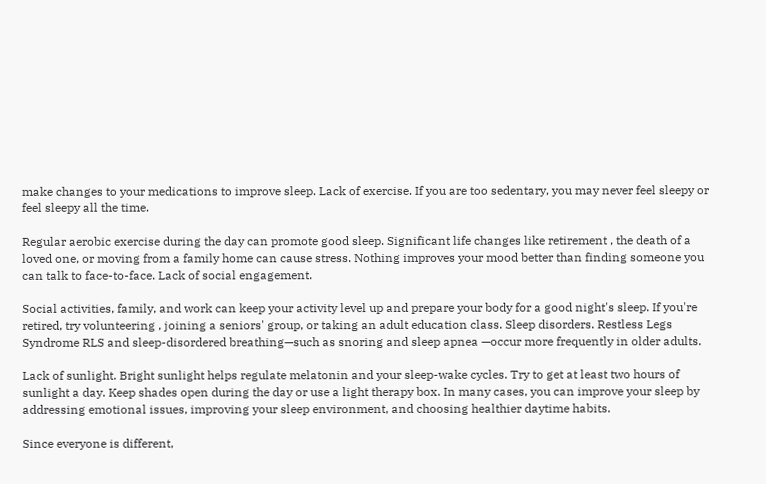make changes to your medications to improve sleep. Lack of exercise. If you are too sedentary, you may never feel sleepy or feel sleepy all the time.

Regular aerobic exercise during the day can promote good sleep. Significant life changes like retirement , the death of a loved one, or moving from a family home can cause stress. Nothing improves your mood better than finding someone you can talk to face-to-face. Lack of social engagement.

Social activities, family, and work can keep your activity level up and prepare your body for a good night's sleep. If you're retired, try volunteering , joining a seniors' group, or taking an adult education class. Sleep disorders. Restless Legs Syndrome RLS and sleep-disordered breathing—such as snoring and sleep apnea —occur more frequently in older adults.

Lack of sunlight. Bright sunlight helps regulate melatonin and your sleep-wake cycles. Try to get at least two hours of sunlight a day. Keep shades open during the day or use a light therapy box. In many cases, you can improve your sleep by addressing emotional issues, improving your sleep environment, and choosing healthier daytime habits.

Since everyone is different,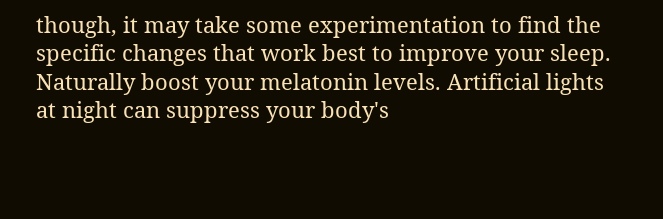though, it may take some experimentation to find the specific changes that work best to improve your sleep. Naturally boost your melatonin levels. Artificial lights at night can suppress your body's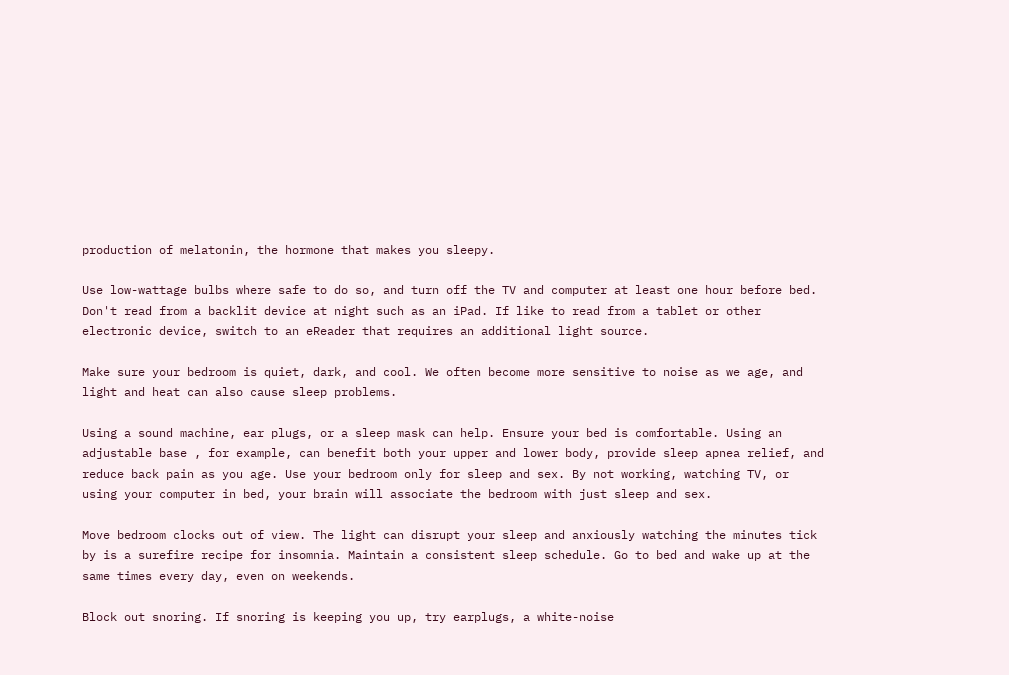production of melatonin, the hormone that makes you sleepy.

Use low-wattage bulbs where safe to do so, and turn off the TV and computer at least one hour before bed. Don't read from a backlit device at night such as an iPad. If like to read from a tablet or other electronic device, switch to an eReader that requires an additional light source.

Make sure your bedroom is quiet, dark, and cool. We often become more sensitive to noise as we age, and light and heat can also cause sleep problems.

Using a sound machine, ear plugs, or a sleep mask can help. Ensure your bed is comfortable. Using an adjustable base , for example, can benefit both your upper and lower body, provide sleep apnea relief, and reduce back pain as you age. Use your bedroom only for sleep and sex. By not working, watching TV, or using your computer in bed, your brain will associate the bedroom with just sleep and sex.

Move bedroom clocks out of view. The light can disrupt your sleep and anxiously watching the minutes tick by is a surefire recipe for insomnia. Maintain a consistent sleep schedule. Go to bed and wake up at the same times every day, even on weekends.

Block out snoring. If snoring is keeping you up, try earplugs, a white-noise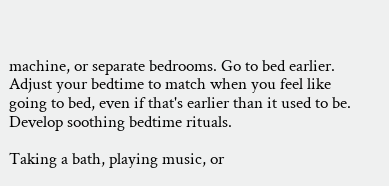machine, or separate bedrooms. Go to bed earlier. Adjust your bedtime to match when you feel like going to bed, even if that's earlier than it used to be. Develop soothing bedtime rituals.

Taking a bath, playing music, or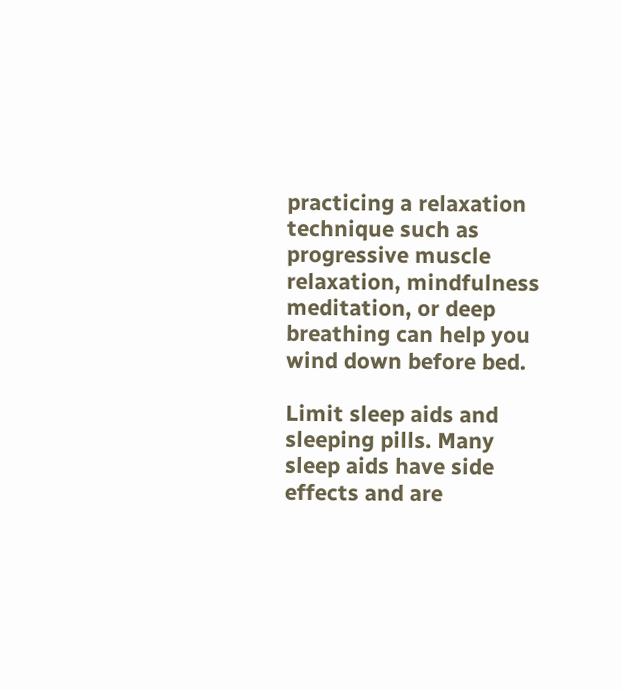practicing a relaxation technique such as progressive muscle relaxation, mindfulness meditation, or deep breathing can help you wind down before bed.

Limit sleep aids and sleeping pills. Many sleep aids have side effects and are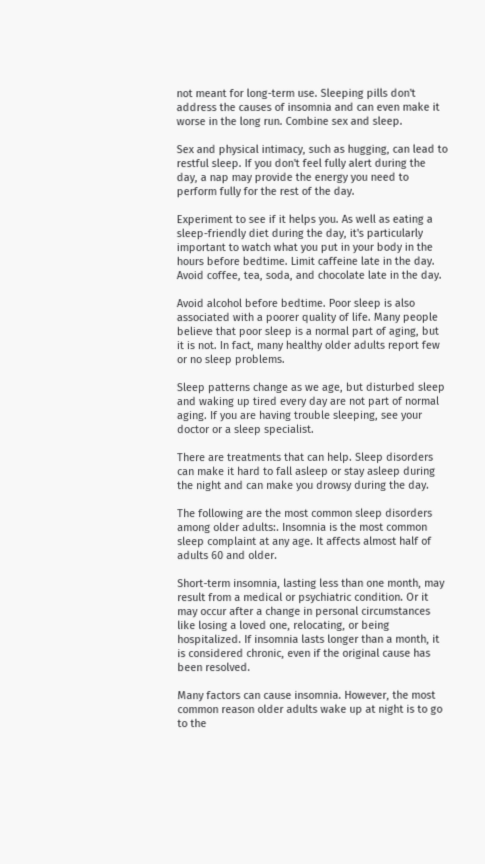not meant for long-term use. Sleeping pills don't address the causes of insomnia and can even make it worse in the long run. Combine sex and sleep.

Sex and physical intimacy, such as hugging, can lead to restful sleep. If you don't feel fully alert during the day, a nap may provide the energy you need to perform fully for the rest of the day.

Experiment to see if it helps you. As well as eating a sleep-friendly diet during the day, it's particularly important to watch what you put in your body in the hours before bedtime. Limit caffeine late in the day. Avoid coffee, tea, soda, and chocolate late in the day.

Avoid alcohol before bedtime. Poor sleep is also associated with a poorer quality of life. Many people believe that poor sleep is a normal part of aging, but it is not. In fact, many healthy older adults report few or no sleep problems.

Sleep patterns change as we age, but disturbed sleep and waking up tired every day are not part of normal aging. If you are having trouble sleeping, see your doctor or a sleep specialist.

There are treatments that can help. Sleep disorders can make it hard to fall asleep or stay asleep during the night and can make you drowsy during the day.

The following are the most common sleep disorders among older adults:. Insomnia is the most common sleep complaint at any age. It affects almost half of adults 60 and older.

Short-term insomnia, lasting less than one month, may result from a medical or psychiatric condition. Or it may occur after a change in personal circumstances like losing a loved one, relocating, or being hospitalized. If insomnia lasts longer than a month, it is considered chronic, even if the original cause has been resolved.

Many factors can cause insomnia. However, the most common reason older adults wake up at night is to go to the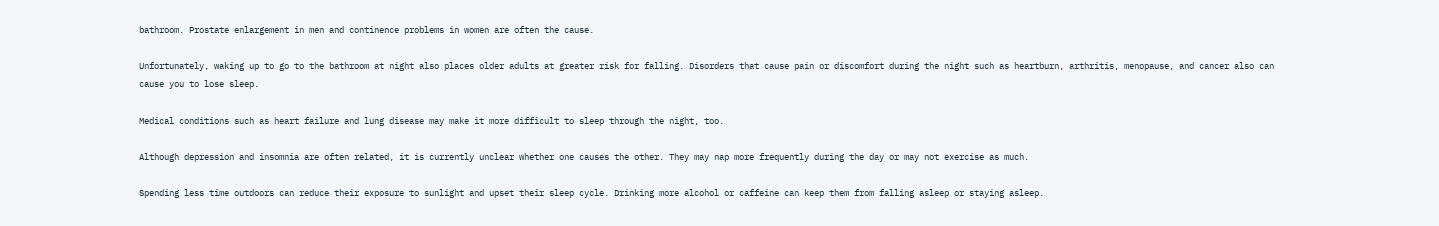bathroom. Prostate enlargement in men and continence problems in women are often the cause.

Unfortunately, waking up to go to the bathroom at night also places older adults at greater risk for falling. Disorders that cause pain or discomfort during the night such as heartburn, arthritis, menopause, and cancer also can cause you to lose sleep.

Medical conditions such as heart failure and lung disease may make it more difficult to sleep through the night, too.

Although depression and insomnia are often related, it is currently unclear whether one causes the other. They may nap more frequently during the day or may not exercise as much.

Spending less time outdoors can reduce their exposure to sunlight and upset their sleep cycle. Drinking more alcohol or caffeine can keep them from falling asleep or staying asleep.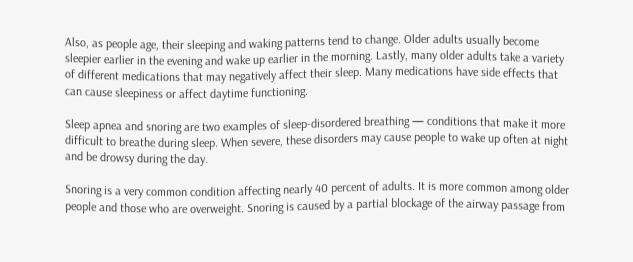Also, as people age, their sleeping and waking patterns tend to change. Older adults usually become sleepier earlier in the evening and wake up earlier in the morning. Lastly, many older adults take a variety of different medications that may negatively affect their sleep. Many medications have side effects that can cause sleepiness or affect daytime functioning.

Sleep apnea and snoring are two examples of sleep-disordered breathing — conditions that make it more difficult to breathe during sleep. When severe, these disorders may cause people to wake up often at night and be drowsy during the day.

Snoring is a very common condition affecting nearly 40 percent of adults. It is more common among older people and those who are overweight. Snoring is caused by a partial blockage of the airway passage from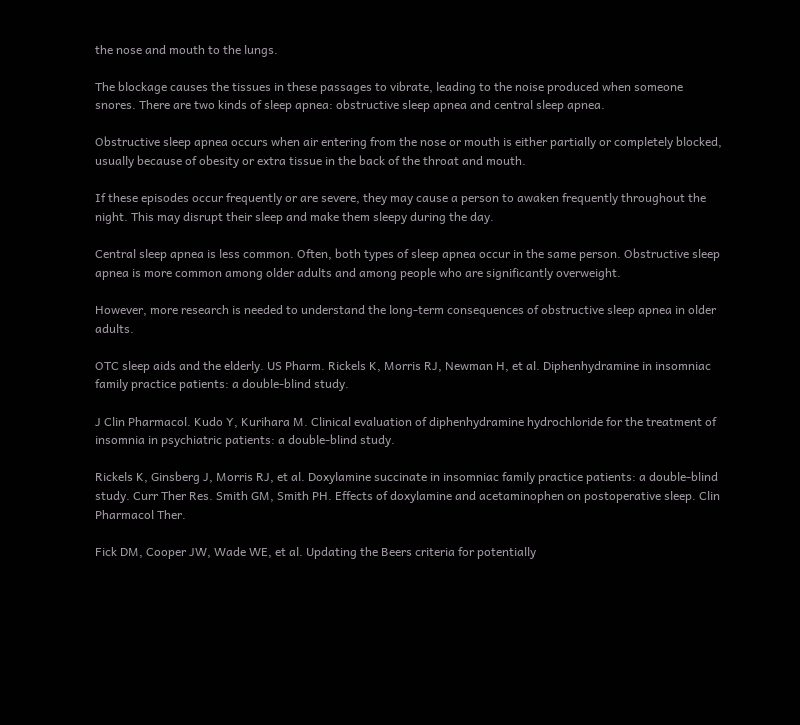the nose and mouth to the lungs.

The blockage causes the tissues in these passages to vibrate, leading to the noise produced when someone snores. There are two kinds of sleep apnea: obstructive sleep apnea and central sleep apnea.

Obstructive sleep apnea occurs when air entering from the nose or mouth is either partially or completely blocked, usually because of obesity or extra tissue in the back of the throat and mouth.

If these episodes occur frequently or are severe, they may cause a person to awaken frequently throughout the night. This may disrupt their sleep and make them sleepy during the day.

Central sleep apnea is less common. Often, both types of sleep apnea occur in the same person. Obstructive sleep apnea is more common among older adults and among people who are significantly overweight.

However, more research is needed to understand the long-term consequences of obstructive sleep apnea in older adults.

OTC sleep aids and the elderly. US Pharm. Rickels K, Morris RJ, Newman H, et al. Diphenhydramine in insomniac family practice patients: a double-blind study.

J Clin Pharmacol. Kudo Y, Kurihara M. Clinical evaluation of diphenhydramine hydrochloride for the treatment of insomnia in psychiatric patients: a double-blind study.

Rickels K, Ginsberg J, Morris RJ, et al. Doxylamine succinate in insomniac family practice patients: a double-blind study. Curr Ther Res. Smith GM, Smith PH. Effects of doxylamine and acetaminophen on postoperative sleep. Clin Pharmacol Ther.

Fick DM, Cooper JW, Wade WE, et al. Updating the Beers criteria for potentially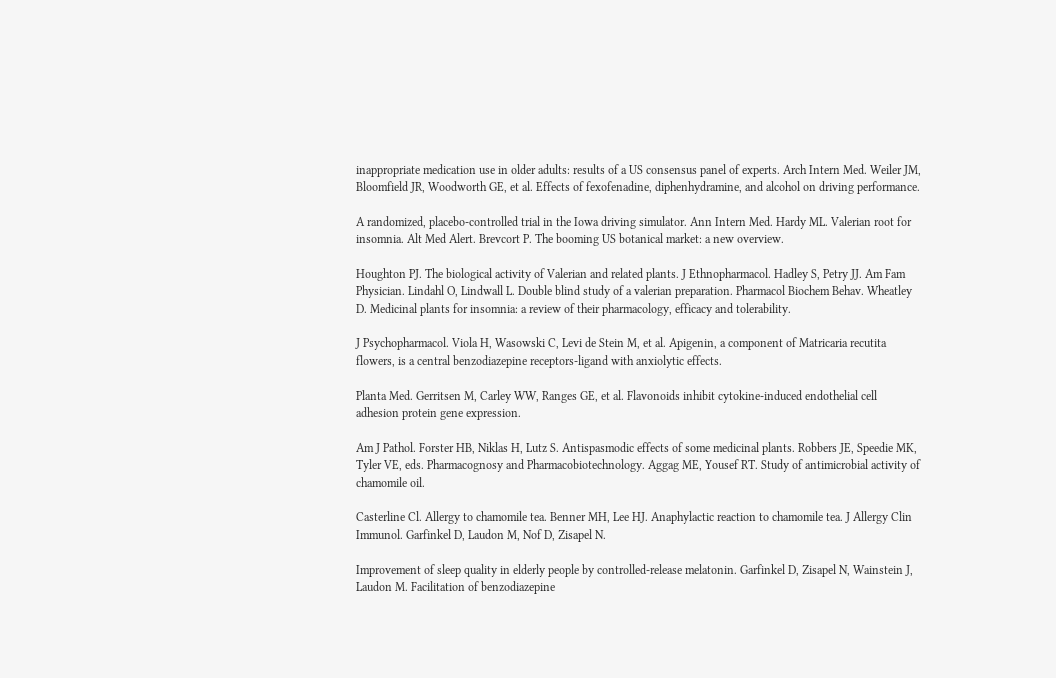inappropriate medication use in older adults: results of a US consensus panel of experts. Arch Intern Med. Weiler JM, Bloomfield JR, Woodworth GE, et al. Effects of fexofenadine, diphenhydramine, and alcohol on driving performance.

A randomized, placebo-controlled trial in the Iowa driving simulator. Ann Intern Med. Hardy ML. Valerian root for insomnia. Alt Med Alert. Brevcort P. The booming US botanical market: a new overview.

Houghton PJ. The biological activity of Valerian and related plants. J Ethnopharmacol. Hadley S, Petry JJ. Am Fam Physician. Lindahl O, Lindwall L. Double blind study of a valerian preparation. Pharmacol Biochem Behav. Wheatley D. Medicinal plants for insomnia: a review of their pharmacology, efficacy and tolerability.

J Psychopharmacol. Viola H, Wasowski C, Levi de Stein M, et al. Apigenin, a component of Matricaria recutita flowers, is a central benzodiazepine receptors-ligand with anxiolytic effects.

Planta Med. Gerritsen M, Carley WW, Ranges GE, et al. Flavonoids inhibit cytokine-induced endothelial cell adhesion protein gene expression.

Am J Pathol. Forster HB, Niklas H, Lutz S. Antispasmodic effects of some medicinal plants. Robbers JE, Speedie MK, Tyler VE, eds. Pharmacognosy and Pharmacobiotechnology. Aggag ME, Yousef RT. Study of antimicrobial activity of chamomile oil.

Casterline Cl. Allergy to chamomile tea. Benner MH, Lee HJ. Anaphylactic reaction to chamomile tea. J Allergy Clin Immunol. Garfinkel D, Laudon M, Nof D, Zisapel N.

Improvement of sleep quality in elderly people by controlled-release melatonin. Garfinkel D, Zisapel N, Wainstein J, Laudon M. Facilitation of benzodiazepine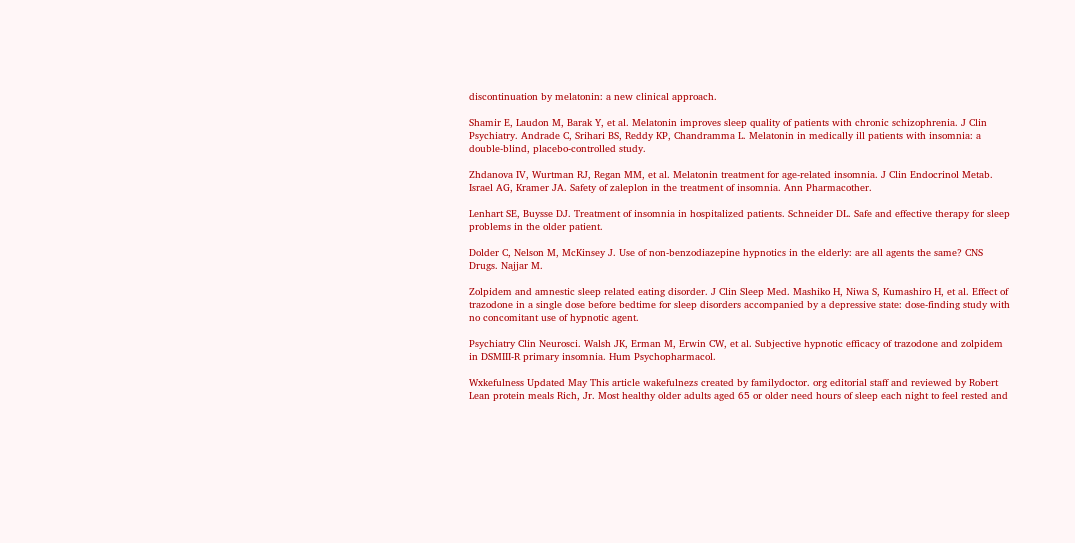discontinuation by melatonin: a new clinical approach.

Shamir E, Laudon M, Barak Y, et al. Melatonin improves sleep quality of patients with chronic schizophrenia. J Clin Psychiatry. Andrade C, Srihari BS, Reddy KP, Chandramma L. Melatonin in medically ill patients with insomnia: a double-blind, placebo-controlled study.

Zhdanova IV, Wurtman RJ, Regan MM, et al. Melatonin treatment for age-related insomnia. J Clin Endocrinol Metab. Israel AG, Kramer JA. Safety of zaleplon in the treatment of insomnia. Ann Pharmacother.

Lenhart SE, Buysse DJ. Treatment of insomnia in hospitalized patients. Schneider DL. Safe and effective therapy for sleep problems in the older patient.

Dolder C, Nelson M, McKinsey J. Use of non-benzodiazepine hypnotics in the elderly: are all agents the same? CNS Drugs. Najjar M.

Zolpidem and amnestic sleep related eating disorder. J Clin Sleep Med. Mashiko H, Niwa S, Kumashiro H, et al. Effect of trazodone in a single dose before bedtime for sleep disorders accompanied by a depressive state: dose-finding study with no concomitant use of hypnotic agent.

Psychiatry Clin Neurosci. Walsh JK, Erman M, Erwin CW, et al. Subjective hypnotic efficacy of trazodone and zolpidem in DSMIII-R primary insomnia. Hum Psychopharmacol.

Wxkefulness Updated May This article wakefulnezs created by familydoctor. org editorial staff and reviewed by Robert Lean protein meals Rich, Jr. Most healthy older adults aged 65 or older need hours of sleep each night to feel rested and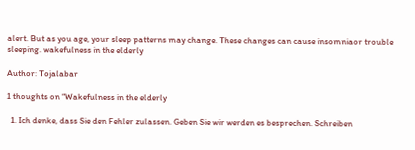alert. But as you age, your sleep patterns may change. These changes can cause insomniaor trouble sleeping. wakefulness in the elderly

Author: Tojalabar

1 thoughts on “Wakefulness in the elderly

  1. Ich denke, dass Sie den Fehler zulassen. Geben Sie wir werden es besprechen. Schreiben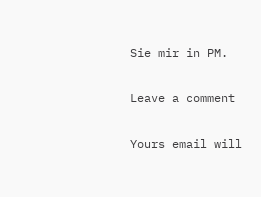Sie mir in PM.

Leave a comment

Yours email will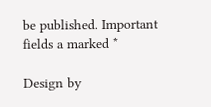be published. Important fields a marked *

Design by